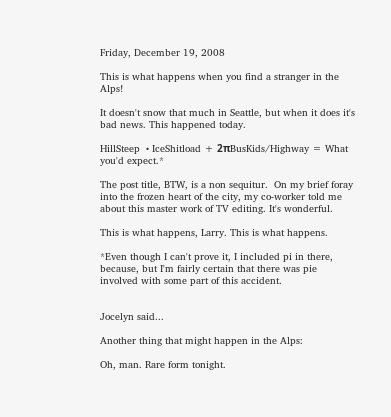Friday, December 19, 2008

This is what happens when you find a stranger in the Alps!

It doesn't snow that much in Seattle, but when it does it's bad news. This happened today.

HillSteep  • IceShitload + 2πBusKids/Highway = What you'd expect.*

The post title, BTW, is a non sequitur.  On my brief foray into the frozen heart of the city, my co-worker told me about this master work of TV editing. It's wonderful.

This is what happens, Larry. This is what happens.

*Even though I can't prove it, I included pi in there, because, but I'm fairly certain that there was pie involved with some part of this accident.


Jocelyn said...

Another thing that might happen in the Alps:

Oh, man. Rare form tonight.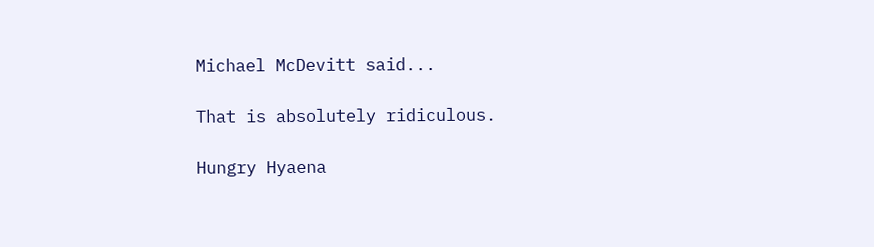Michael McDevitt said...

That is absolutely ridiculous.

Hungry Hyaena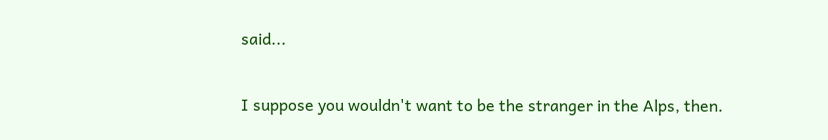said...

I suppose you wouldn't want to be the stranger in the Alps, then.